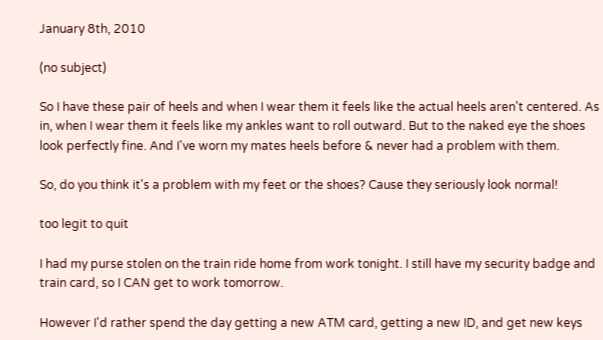January 8th, 2010

(no subject)

So I have these pair of heels and when I wear them it feels like the actual heels aren't centered. As in, when I wear them it feels like my ankles want to roll outward. But to the naked eye the shoes look perfectly fine. And I've worn my mates heels before & never had a problem with them.

So, do you think it's a problem with my feet or the shoes? Cause they seriously look normal!

too legit to quit

I had my purse stolen on the train ride home from work tonight. I still have my security badge and train card, so I CAN get to work tomorrow.

However I'd rather spend the day getting a new ATM card, getting a new ID, and get new keys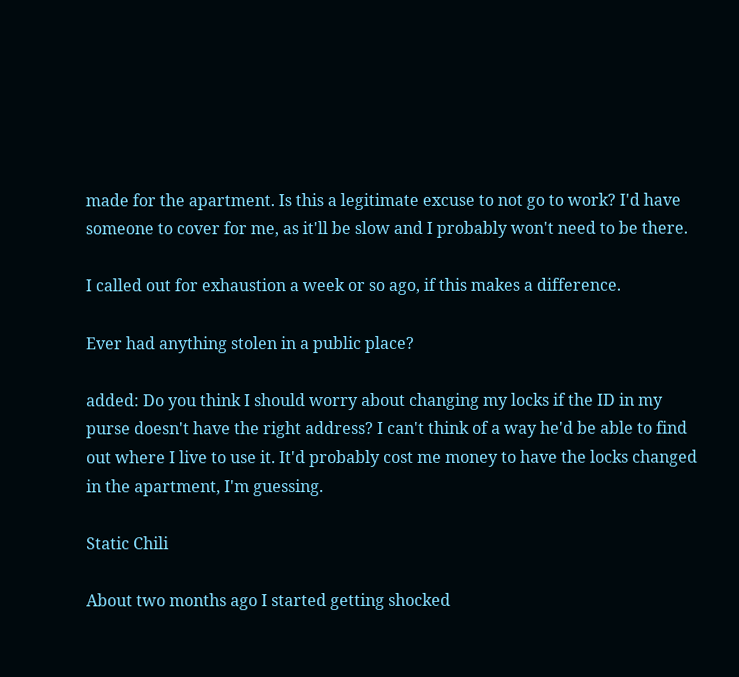made for the apartment. Is this a legitimate excuse to not go to work? I'd have someone to cover for me, as it'll be slow and I probably won't need to be there.

I called out for exhaustion a week or so ago, if this makes a difference.

Ever had anything stolen in a public place?

added: Do you think I should worry about changing my locks if the ID in my purse doesn't have the right address? I can't think of a way he'd be able to find out where I live to use it. It'd probably cost me money to have the locks changed in the apartment, I'm guessing.

Static Chili

About two months ago I started getting shocked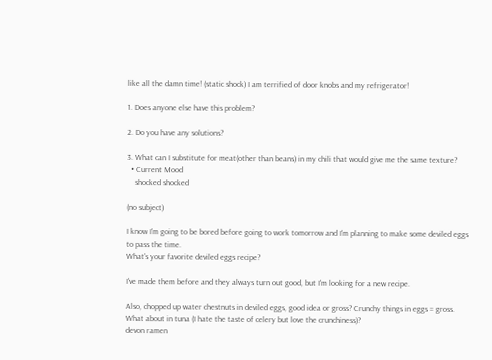like all the damn time! (static shock) I am terrified of door knobs and my refrigerator!

1. Does anyone else have this problem?

2. Do you have any solutions?

3. What can I substitute for meat(other than beans) in my chili that would give me the same texture?
  • Current Mood
    shocked shocked

(no subject)

I know I'm going to be bored before going to work tomorrow and I'm planning to make some deviled eggs to pass the time.
What's your favorite deviled eggs recipe?

I've made them before and they always turn out good, but I'm looking for a new recipe.

Also, chopped up water chestnuts in deviled eggs, good idea or gross? Crunchy things in eggs = gross.
What about in tuna (I hate the taste of celery but love the crunchiness)?
devon ramen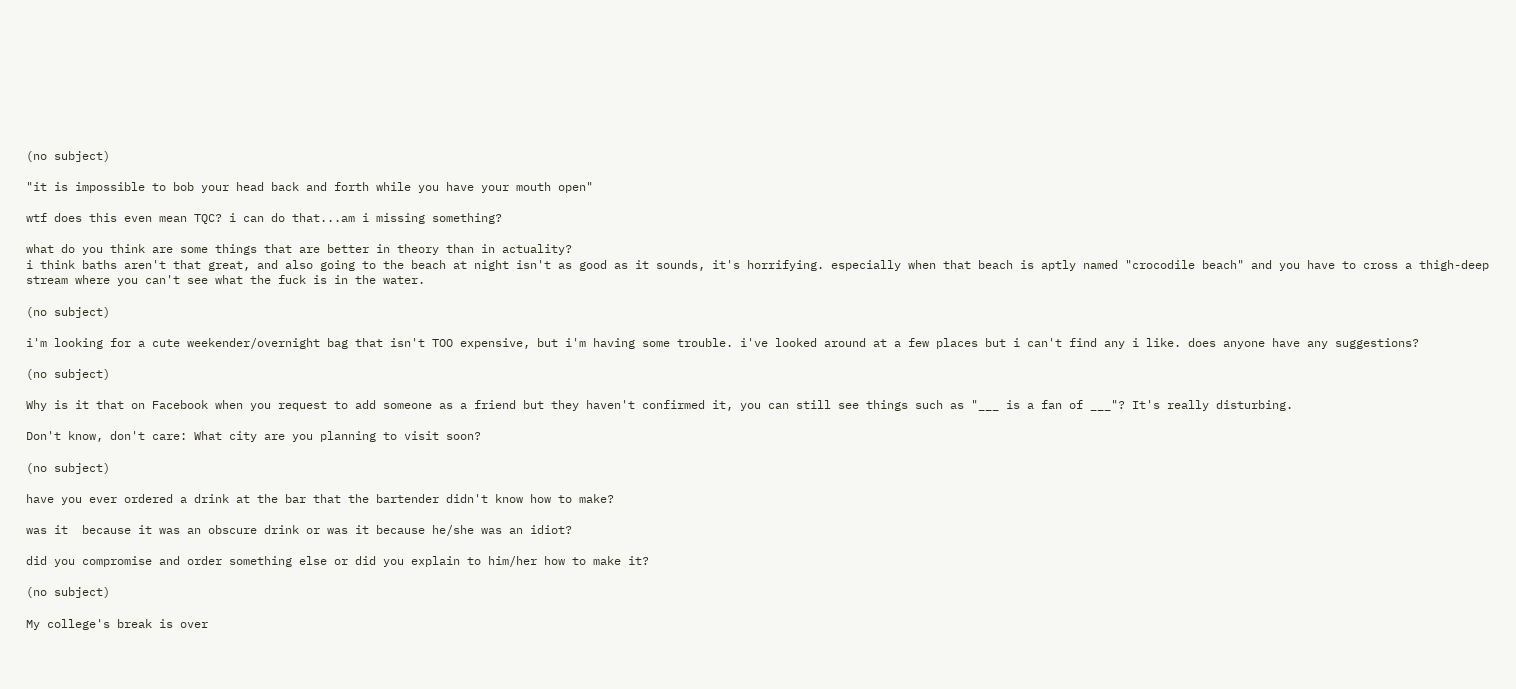(no subject)

"it is impossible to bob your head back and forth while you have your mouth open"

wtf does this even mean TQC? i can do that...am i missing something?

what do you think are some things that are better in theory than in actuality?
i think baths aren't that great, and also going to the beach at night isn't as good as it sounds, it's horrifying. especially when that beach is aptly named "crocodile beach" and you have to cross a thigh-deep stream where you can't see what the fuck is in the water.

(no subject)

i'm looking for a cute weekender/overnight bag that isn't TOO expensive, but i'm having some trouble. i've looked around at a few places but i can't find any i like. does anyone have any suggestions?

(no subject)

Why is it that on Facebook when you request to add someone as a friend but they haven't confirmed it, you can still see things such as "___ is a fan of ___"? It's really disturbing.

Don't know, don't care: What city are you planning to visit soon?

(no subject)

have you ever ordered a drink at the bar that the bartender didn't know how to make?

was it  because it was an obscure drink or was it because he/she was an idiot?

did you compromise and order something else or did you explain to him/her how to make it?

(no subject)

My college's break is over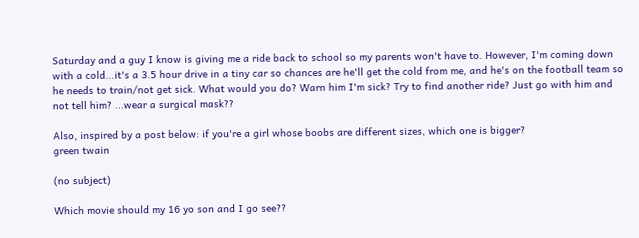Saturday and a guy I know is giving me a ride back to school so my parents won't have to. However, I'm coming down with a cold...it's a 3.5 hour drive in a tiny car so chances are he'll get the cold from me, and he's on the football team so he needs to train/not get sick. What would you do? Warn him I'm sick? Try to find another ride? Just go with him and not tell him? ...wear a surgical mask??

Also, inspired by a post below: if you're a girl whose boobs are different sizes, which one is bigger?
green twain

(no subject)

Which movie should my 16 yo son and I go see??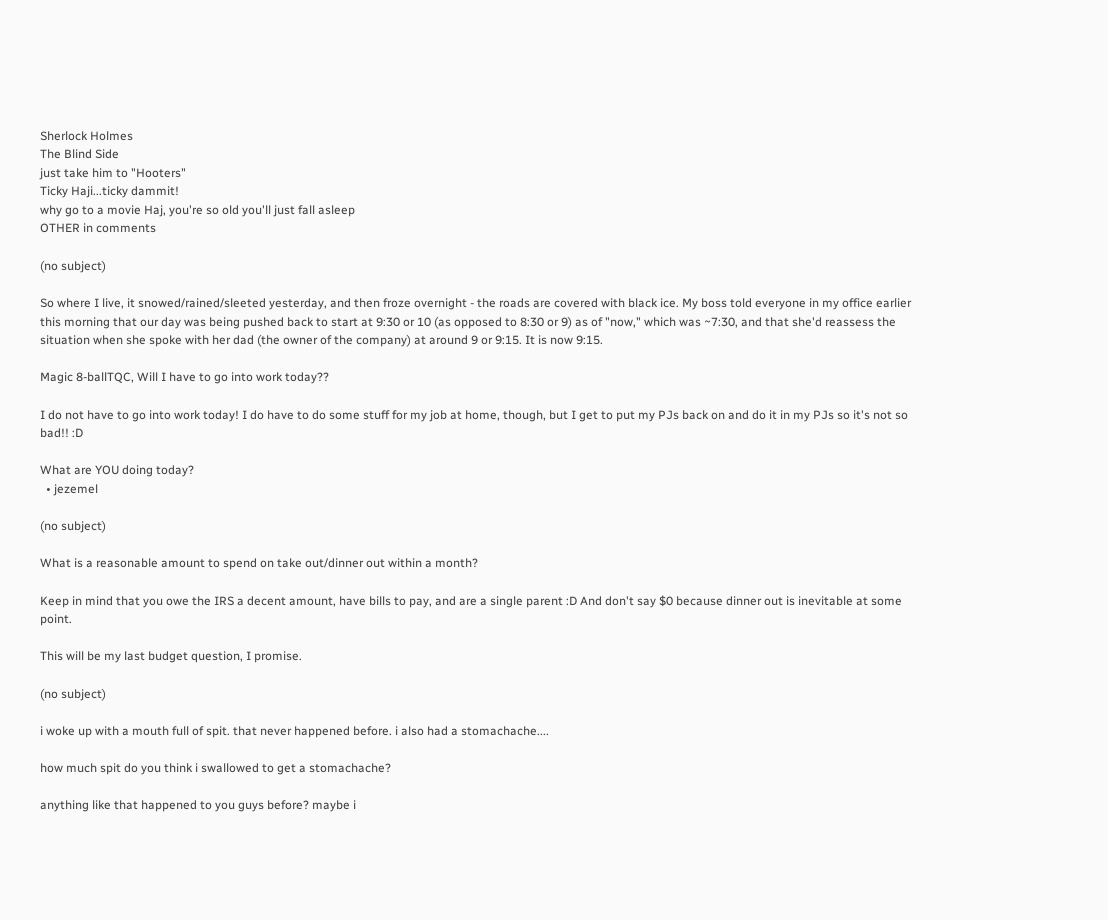Sherlock Holmes
The Blind Side
just take him to "Hooters"
Ticky Haji...ticky dammit!
why go to a movie Haj, you're so old you'll just fall asleep
OTHER in comments

(no subject)

So where I live, it snowed/rained/sleeted yesterday, and then froze overnight - the roads are covered with black ice. My boss told everyone in my office earlier this morning that our day was being pushed back to start at 9:30 or 10 (as opposed to 8:30 or 9) as of "now," which was ~7:30, and that she'd reassess the situation when she spoke with her dad (the owner of the company) at around 9 or 9:15. It is now 9:15.

Magic 8-ballTQC, Will I have to go into work today??

I do not have to go into work today! I do have to do some stuff for my job at home, though, but I get to put my PJs back on and do it in my PJs so it's not so bad!! :D

What are YOU doing today?
  • jezemel

(no subject)

What is a reasonable amount to spend on take out/dinner out within a month?

Keep in mind that you owe the IRS a decent amount, have bills to pay, and are a single parent :D And don't say $0 because dinner out is inevitable at some point.

This will be my last budget question, I promise.

(no subject)

i woke up with a mouth full of spit. that never happened before. i also had a stomachache....

how much spit do you think i swallowed to get a stomachache?

anything like that happened to you guys before? maybe i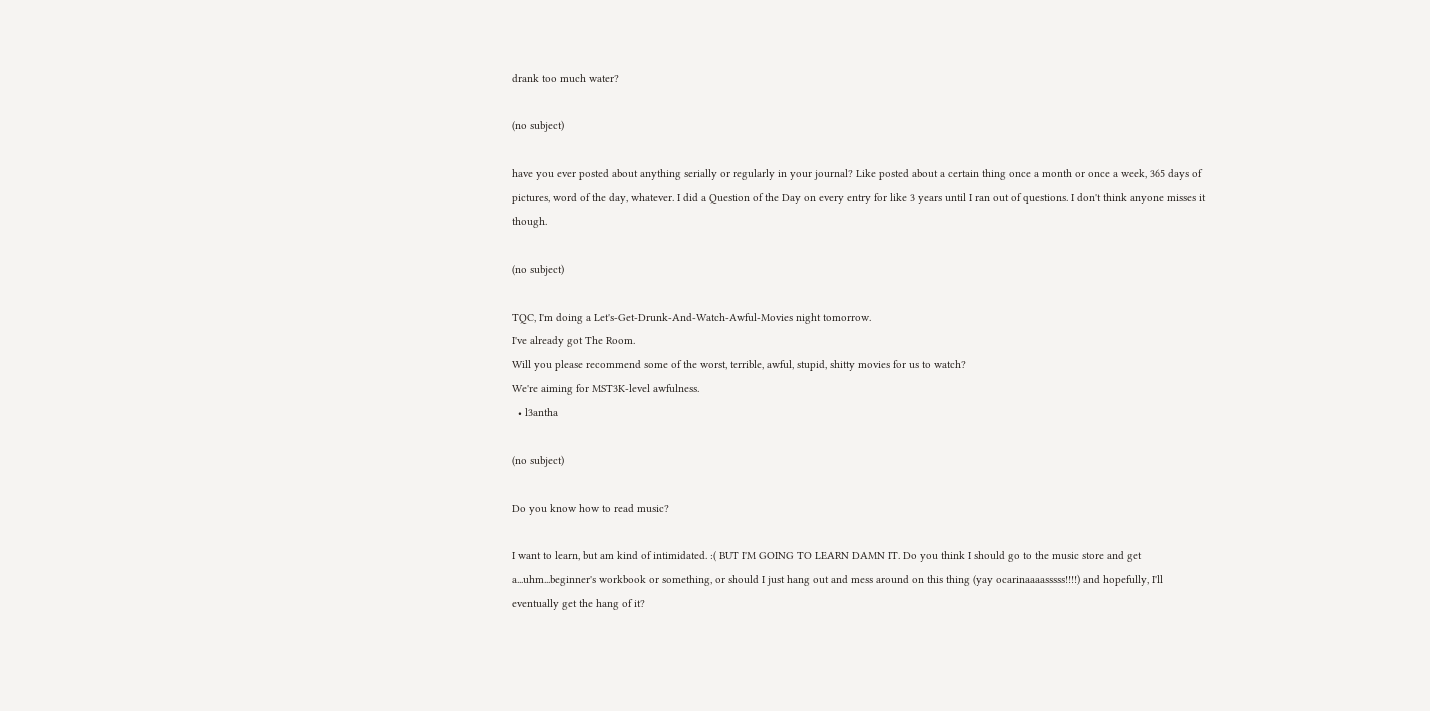drank too much water?

(no subject)

have you ever posted about anything serially or regularly in your journal? Like posted about a certain thing once a month or once a week, 365 days of pictures, word of the day, whatever. I did a Question of the Day on every entry for like 3 years until I ran out of questions. I don't think anyone misses it though.

(no subject)

TQC, I'm doing a Let's-Get-Drunk-And-Watch-Awful-Movies night tomorrow.
I've already got The Room.
Will you please recommend some of the worst, terrible, awful, stupid, shitty movies for us to watch?
We're aiming for MST3K-level awfulness.
  • l3antha

(no subject)

Do you know how to read music?

I want to learn, but am kind of intimidated. :( BUT I'M GOING TO LEARN DAMN IT. Do you think I should go to the music store and get a...uhm...beginner's workbook or something, or should I just hang out and mess around on this thing (yay ocarinaaaasssss!!!!) and hopefully, I'll eventually get the hang of it?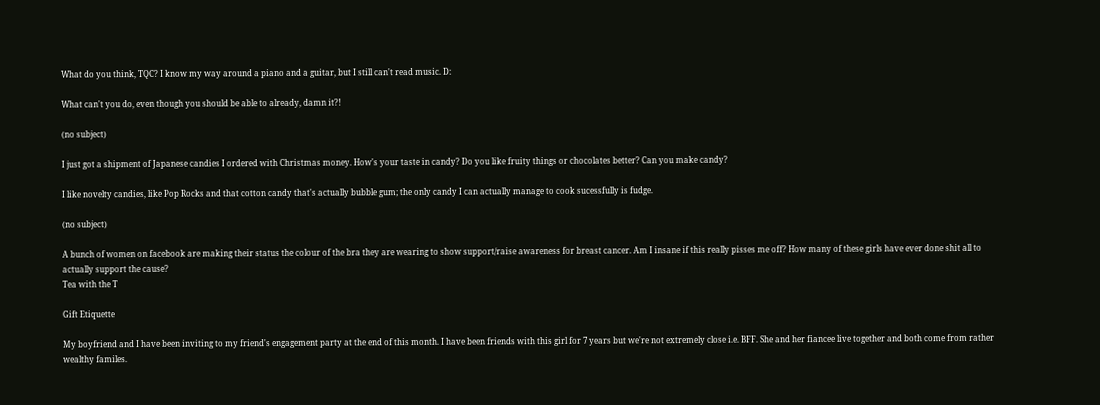What do you think, TQC? I know my way around a piano and a guitar, but I still can't read music. D:

What can't you do, even though you should be able to already, damn it?!

(no subject)

I just got a shipment of Japanese candies I ordered with Christmas money. How's your taste in candy? Do you like fruity things or chocolates better? Can you make candy?

I like novelty candies, like Pop Rocks and that cotton candy that's actually bubble gum; the only candy I can actually manage to cook sucessfully is fudge.

(no subject)

A bunch of women on facebook are making their status the colour of the bra they are wearing to show support/raise awareness for breast cancer. Am I insane if this really pisses me off? How many of these girls have ever done shit all to actually support the cause?
Tea with the T

Gift Etiquette

My boyfriend and I have been inviting to my friend's engagement party at the end of this month. I have been friends with this girl for 7 years but we're not extremely close i.e. BFF. She and her fiancee live together and both come from rather wealthy familes.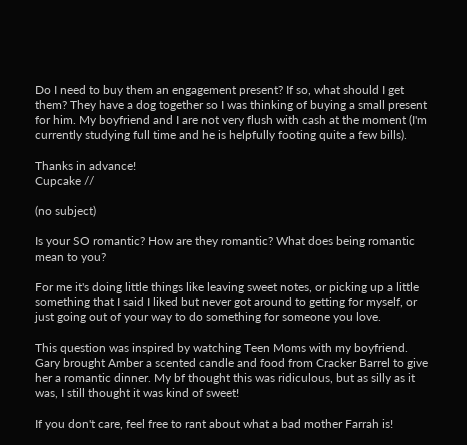Do I need to buy them an engagement present? If so, what should I get them? They have a dog together so I was thinking of buying a small present for him. My boyfriend and I are not very flush with cash at the moment (I'm currently studying full time and he is helpfully footing quite a few bills).

Thanks in advance!
Cupcake //

(no subject)

Is your SO romantic? How are they romantic? What does being romantic mean to you?

For me it's doing little things like leaving sweet notes, or picking up a little something that I said I liked but never got around to getting for myself, or just going out of your way to do something for someone you love.

This question was inspired by watching Teen Moms with my boyfriend. Gary brought Amber a scented candle and food from Cracker Barrel to give her a romantic dinner. My bf thought this was ridiculous, but as silly as it was, I still thought it was kind of sweet!

If you don't care, feel free to rant about what a bad mother Farrah is!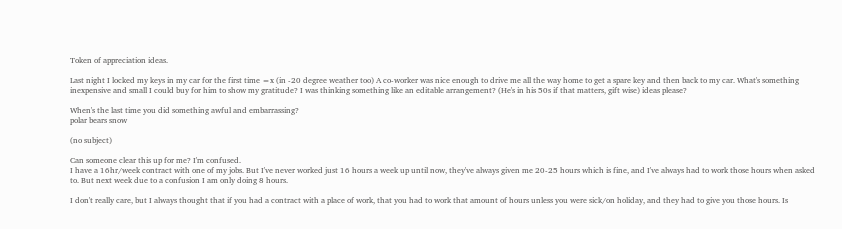Token of appreciation ideas.

Last night I locked my keys in my car for the first time =x (in -20 degree weather too) A co-worker was nice enough to drive me all the way home to get a spare key and then back to my car. What's something inexpensive and small I could buy for him to show my gratitude? I was thinking something like an editable arrangement? (He's in his 50s if that matters, gift wise) ideas please?

When's the last time you did something awful and embarrassing?
polar bears snow

(no subject)

Can someone clear this up for me? I'm confused.
I have a 16hr/week contract with one of my jobs. But I've never worked just 16 hours a week up until now, they've always given me 20-25 hours which is fine, and I've always had to work those hours when asked to. But next week due to a confusion I am only doing 8 hours.

I don't really care, but I always thought that if you had a contract with a place of work, that you had to work that amount of hours unless you were sick/on holiday, and they had to give you those hours. Is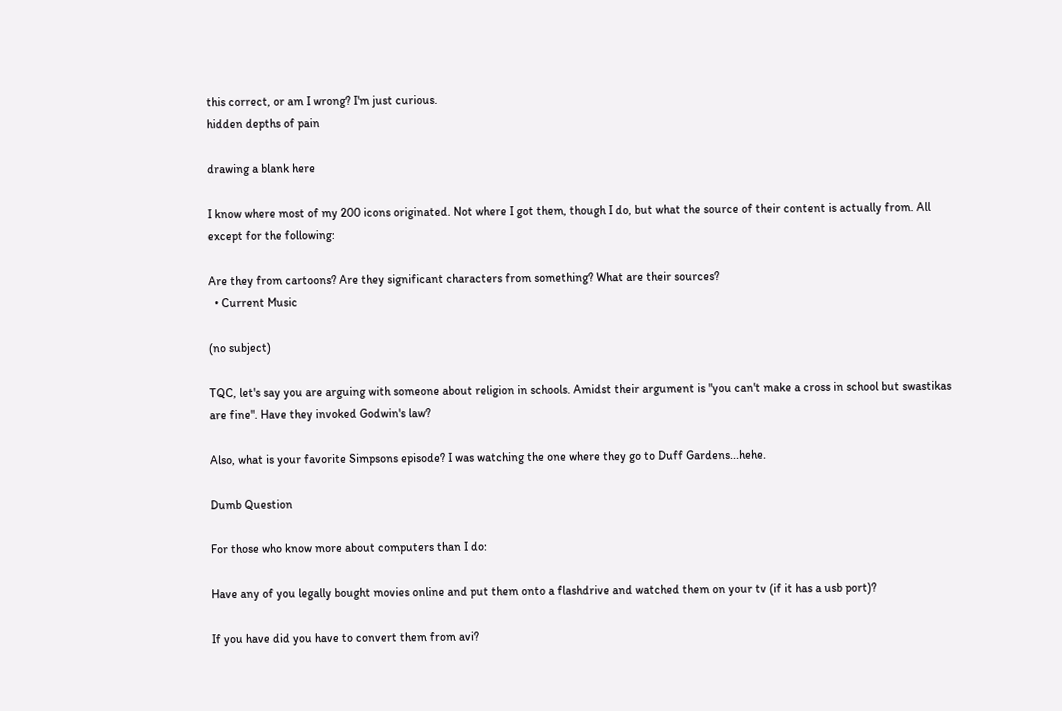this correct, or am I wrong? I'm just curious.
hidden depths of pain

drawing a blank here

I know where most of my 200 icons originated. Not where I got them, though I do, but what the source of their content is actually from. All except for the following:

Are they from cartoons? Are they significant characters from something? What are their sources?
  • Current Music

(no subject)

TQC, let's say you are arguing with someone about religion in schools. Amidst their argument is "you can't make a cross in school but swastikas are fine". Have they invoked Godwin's law?

Also, what is your favorite Simpsons episode? I was watching the one where they go to Duff Gardens...hehe.

Dumb Question

For those who know more about computers than I do:

Have any of you legally bought movies online and put them onto a flashdrive and watched them on your tv (if it has a usb port)?

If you have did you have to convert them from avi?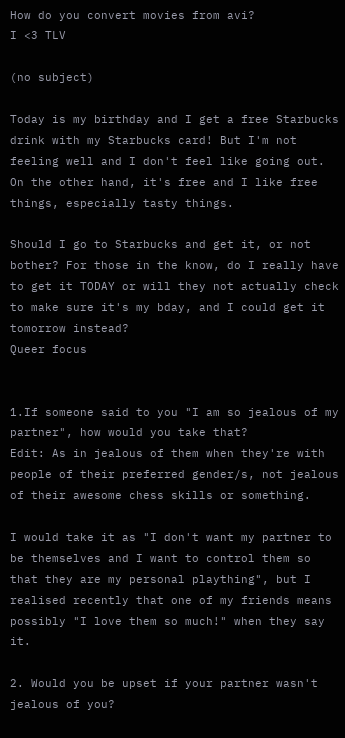How do you convert movies from avi?
I <3 TLV

(no subject)

Today is my birthday and I get a free Starbucks drink with my Starbucks card! But I'm not feeling well and I don't feel like going out. On the other hand, it's free and I like free things, especially tasty things.

Should I go to Starbucks and get it, or not bother? For those in the know, do I really have to get it TODAY or will they not actually check to make sure it's my bday, and I could get it tomorrow instead?
Queer focus


1.If someone said to you "I am so jealous of my partner", how would you take that?
Edit: As in jealous of them when they're with people of their preferred gender/s, not jealous of their awesome chess skills or something.

I would take it as "I don't want my partner to be themselves and I want to control them so that they are my personal plaything", but I realised recently that one of my friends means possibly "I love them so much!" when they say it.

2. Would you be upset if your partner wasn't jealous of you?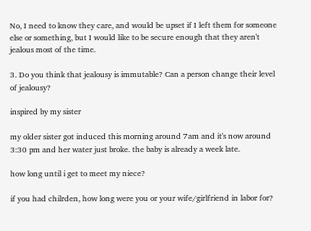No, I need to know they care, and would be upset if I left them for someone else or something, but I would like to be secure enough that they aren't jealous most of the time.

3. Do you think that jealousy is immutable? Can a person change their level of jealousy?

inspired by my sister

my older sister got induced this morning around 7am and it's now around 3:30 pm and her water just broke. the baby is already a week late.

how long until i get to meet my niece?

if you had chilrden, how long were you or your wife/girlfriend in labor for?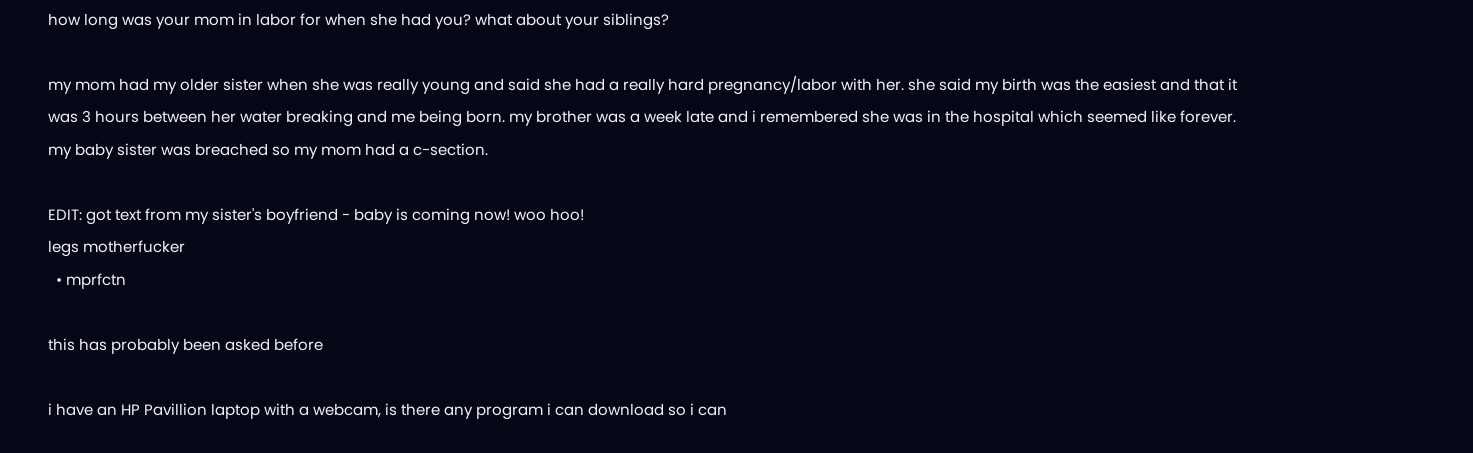how long was your mom in labor for when she had you? what about your siblings?

my mom had my older sister when she was really young and said she had a really hard pregnancy/labor with her. she said my birth was the easiest and that it was 3 hours between her water breaking and me being born. my brother was a week late and i remembered she was in the hospital which seemed like forever. my baby sister was breached so my mom had a c-section.

EDIT: got text from my sister's boyfriend - baby is coming now! woo hoo!
legs motherfucker
  • mprfctn

this has probably been asked before

i have an HP Pavillion laptop with a webcam, is there any program i can download so i can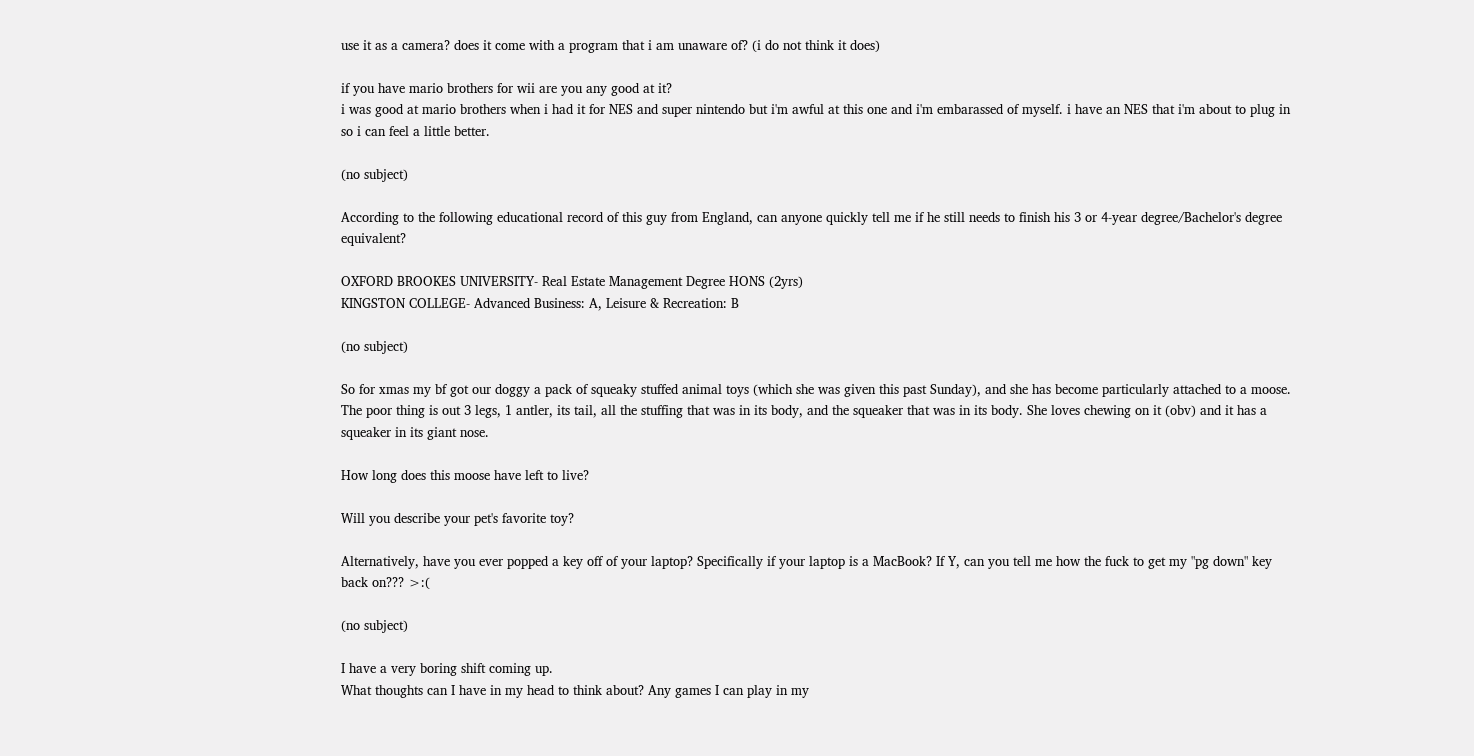use it as a camera? does it come with a program that i am unaware of? (i do not think it does)

if you have mario brothers for wii are you any good at it?
i was good at mario brothers when i had it for NES and super nintendo but i'm awful at this one and i'm embarassed of myself. i have an NES that i'm about to plug in so i can feel a little better.

(no subject)

According to the following educational record of this guy from England, can anyone quickly tell me if he still needs to finish his 3 or 4-year degree/Bachelor's degree equivalent?

OXFORD BROOKES UNIVERSITY- Real Estate Management Degree HONS (2yrs)
KINGSTON COLLEGE- Advanced Business: A, Leisure & Recreation: B

(no subject)

So for xmas my bf got our doggy a pack of squeaky stuffed animal toys (which she was given this past Sunday), and she has become particularly attached to a moose. The poor thing is out 3 legs, 1 antler, its tail, all the stuffing that was in its body, and the squeaker that was in its body. She loves chewing on it (obv) and it has a squeaker in its giant nose.

How long does this moose have left to live?

Will you describe your pet's favorite toy?

Alternatively, have you ever popped a key off of your laptop? Specifically if your laptop is a MacBook? If Y, can you tell me how the fuck to get my "pg down" key back on??? >:(

(no subject)

I have a very boring shift coming up.
What thoughts can I have in my head to think about? Any games I can play in my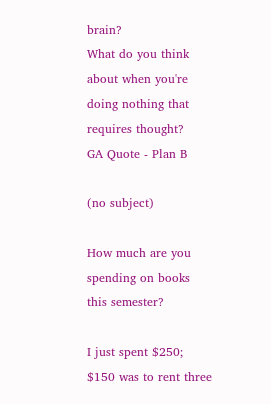brain?
What do you think about when you're doing nothing that requires thought?
GA Quote - Plan B

(no subject)

How much are you spending on books this semester?

I just spent $250; $150 was to rent three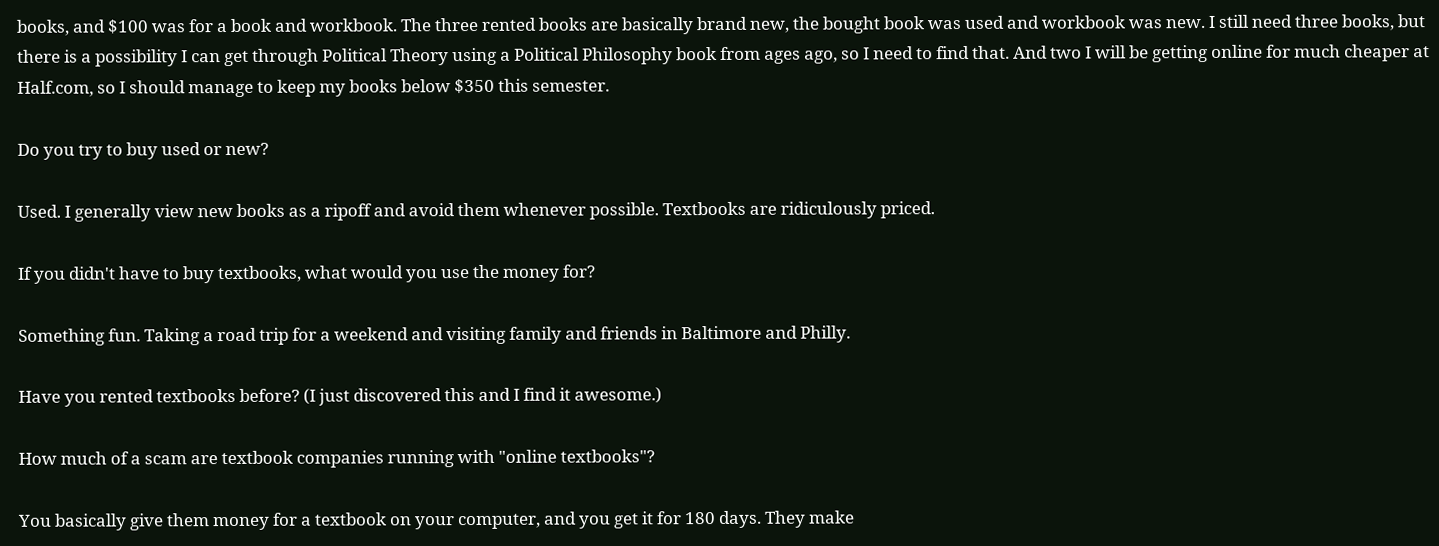books, and $100 was for a book and workbook. The three rented books are basically brand new, the bought book was used and workbook was new. I still need three books, but there is a possibility I can get through Political Theory using a Political Philosophy book from ages ago, so I need to find that. And two I will be getting online for much cheaper at Half.com, so I should manage to keep my books below $350 this semester.

Do you try to buy used or new?

Used. I generally view new books as a ripoff and avoid them whenever possible. Textbooks are ridiculously priced.

If you didn't have to buy textbooks, what would you use the money for?

Something fun. Taking a road trip for a weekend and visiting family and friends in Baltimore and Philly.

Have you rented textbooks before? (I just discovered this and I find it awesome.)

How much of a scam are textbook companies running with "online textbooks"?

You basically give them money for a textbook on your computer, and you get it for 180 days. They make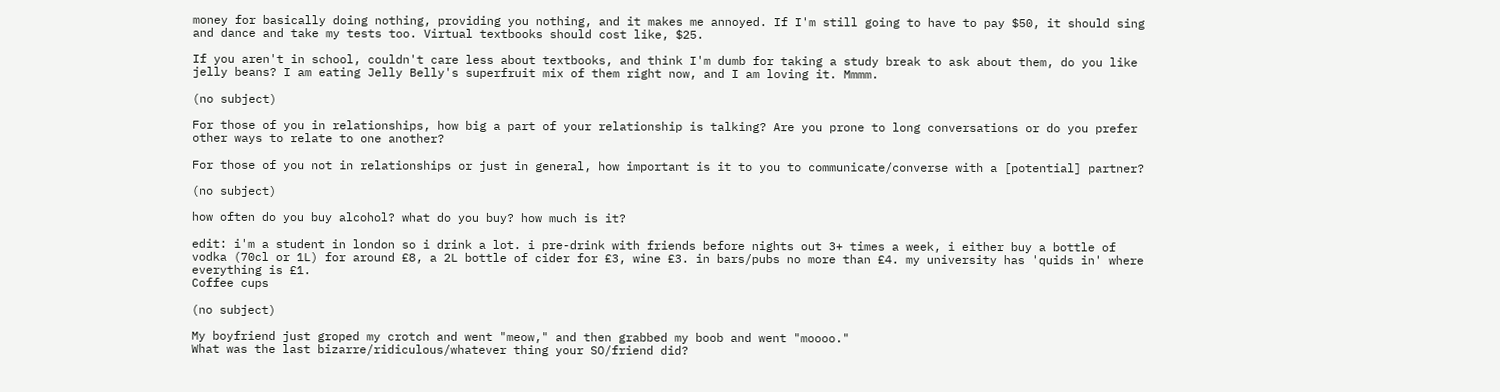money for basically doing nothing, providing you nothing, and it makes me annoyed. If I'm still going to have to pay $50, it should sing and dance and take my tests too. Virtual textbooks should cost like, $25.

If you aren't in school, couldn't care less about textbooks, and think I'm dumb for taking a study break to ask about them, do you like jelly beans? I am eating Jelly Belly's superfruit mix of them right now, and I am loving it. Mmmm.

(no subject)

For those of you in relationships, how big a part of your relationship is talking? Are you prone to long conversations or do you prefer other ways to relate to one another?

For those of you not in relationships or just in general, how important is it to you to communicate/converse with a [potential] partner?

(no subject)

how often do you buy alcohol? what do you buy? how much is it?

edit: i'm a student in london so i drink a lot. i pre-drink with friends before nights out 3+ times a week, i either buy a bottle of vodka (70cl or 1L) for around £8, a 2L bottle of cider for £3, wine £3. in bars/pubs no more than £4. my university has 'quids in' where everything is £1.
Coffee cups

(no subject)

My boyfriend just groped my crotch and went "meow," and then grabbed my boob and went "moooo."
What was the last bizarre/ridiculous/whatever thing your SO/friend did?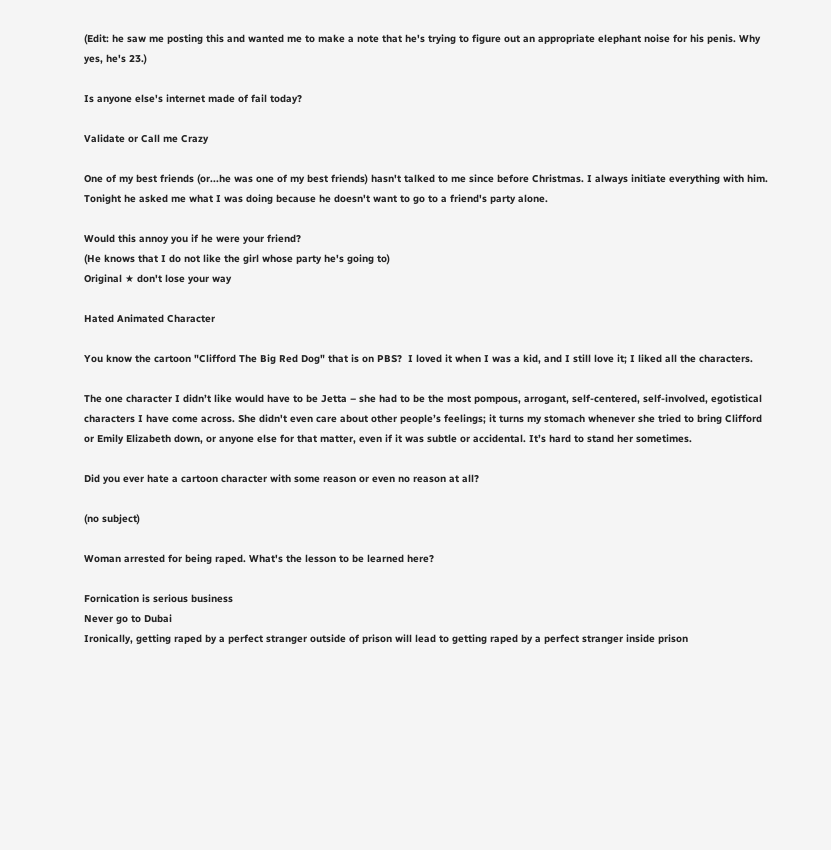(Edit: he saw me posting this and wanted me to make a note that he's trying to figure out an appropriate elephant noise for his penis. Why yes, he's 23.)

Is anyone else's internet made of fail today?

Validate or Call me Crazy

One of my best friends (or...he was one of my best friends) hasn't talked to me since before Christmas. I always initiate everything with him. Tonight he asked me what I was doing because he doesn't want to go to a friend's party alone.

Would this annoy you if he were your friend?
(He knows that I do not like the girl whose party he's going to)
Original ★ don't lose your way

Hated Animated Character

You know the cartoon "Clifford The Big Red Dog" that is on PBS?  I loved it when I was a kid, and I still love it; I liked all the characters.

The one character I didn’t like would have to be Jetta – she had to be the most pompous, arrogant, self-centered, self-involved, egotistical characters I have come across. She didn't even care about other people’s feelings; it turns my stomach whenever she tried to bring Clifford or Emily Elizabeth down, or anyone else for that matter, even if it was subtle or accidental. It’s hard to stand her sometimes.

Did you ever hate a cartoon character with some reason or even no reason at all?

(no subject)

Woman arrested for being raped. What's the lesson to be learned here?

Fornication is serious business
Never go to Dubai
Ironically, getting raped by a perfect stranger outside of prison will lead to getting raped by a perfect stranger inside prison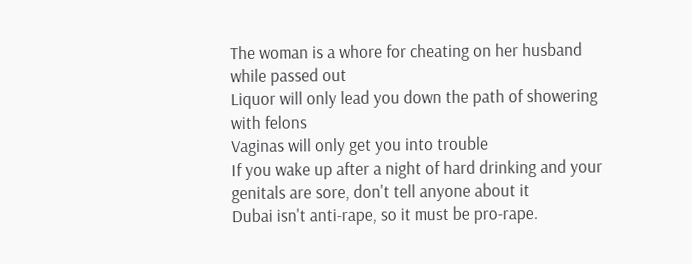The woman is a whore for cheating on her husband while passed out
Liquor will only lead you down the path of showering with felons
Vaginas will only get you into trouble
If you wake up after a night of hard drinking and your genitals are sore, don't tell anyone about it
Dubai isn't anti-rape, so it must be pro-rape.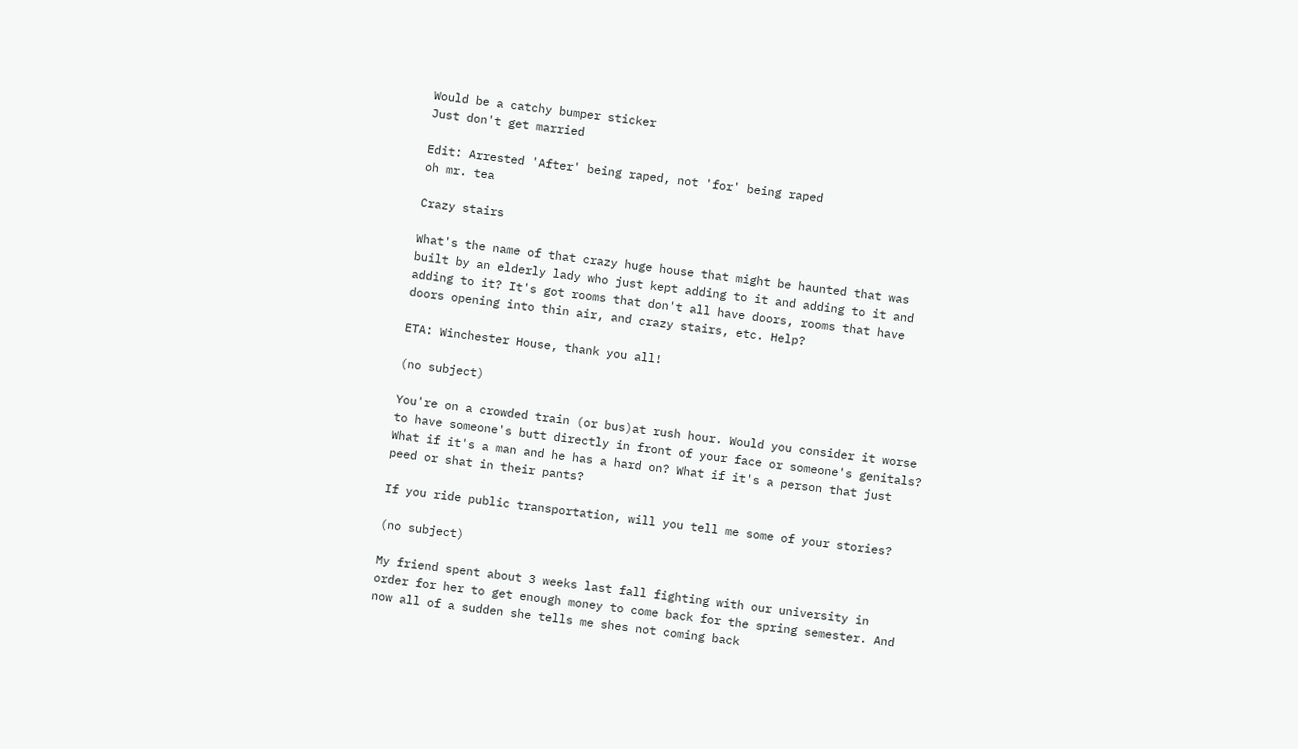Would be a catchy bumper sticker
Just don't get married

Edit: Arrested 'After' being raped, not 'for' being raped
oh mr. tea

Crazy stairs

What's the name of that crazy huge house that might be haunted that was built by an elderly lady who just kept adding to it and adding to it and adding to it? It's got rooms that don't all have doors, rooms that have doors opening into thin air, and crazy stairs, etc. Help?

ETA: Winchester House, thank you all!

(no subject)

You're on a crowded train (or bus)at rush hour. Would you consider it worse to have someone's butt directly in front of your face or someone's genitals? What if it's a man and he has a hard on? What if it's a person that just peed or shat in their pants?

If you ride public transportation, will you tell me some of your stories?

(no subject)

My friend spent about 3 weeks last fall fighting with our university in order for her to get enough money to come back for the spring semester. And now all of a sudden she tells me shes not coming back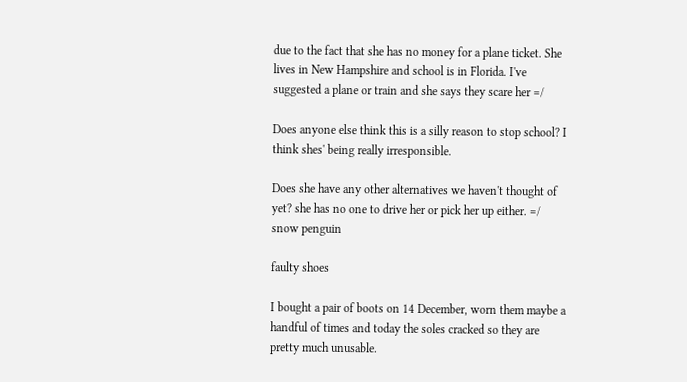due to the fact that she has no money for a plane ticket. She lives in New Hampshire and school is in Florida. I've suggested a plane or train and she says they scare her =/

Does anyone else think this is a silly reason to stop school? I think shes' being really irresponsible.

Does she have any other alternatives we haven't thought of yet? she has no one to drive her or pick her up either. =/
snow penguin

faulty shoes

I bought a pair of boots on 14 December, worn them maybe a handful of times and today the soles cracked so they are pretty much unusable.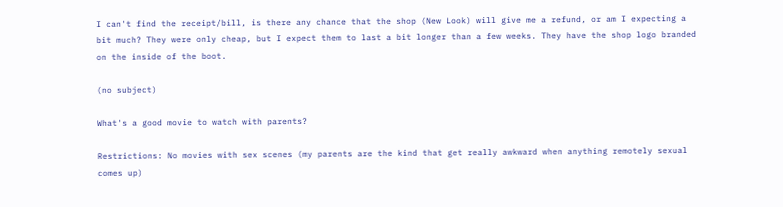I can't find the receipt/bill, is there any chance that the shop (New Look) will give me a refund, or am I expecting a bit much? They were only cheap, but I expect them to last a bit longer than a few weeks. They have the shop logo branded on the inside of the boot.

(no subject)

What's a good movie to watch with parents?

Restrictions: No movies with sex scenes (my parents are the kind that get really awkward when anything remotely sexual comes up)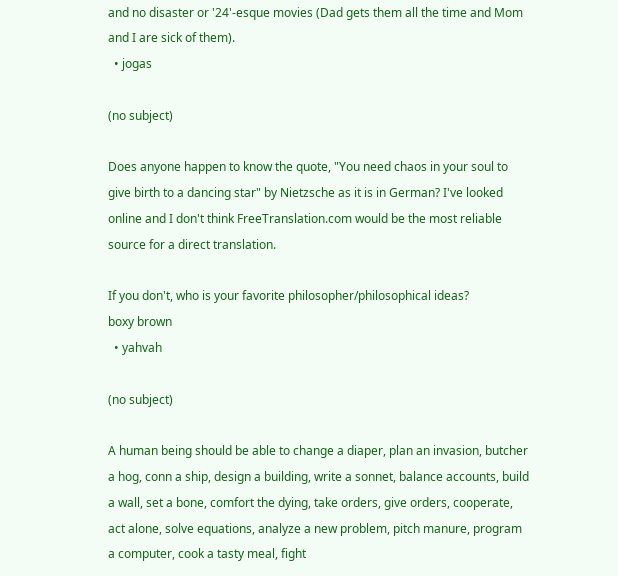and no disaster or '24'-esque movies (Dad gets them all the time and Mom and I are sick of them).
  • jogas

(no subject)

Does anyone happen to know the quote, "You need chaos in your soul to give birth to a dancing star" by Nietzsche as it is in German? I've looked online and I don't think FreeTranslation.com would be the most reliable source for a direct translation.

If you don't, who is your favorite philosopher/philosophical ideas?
boxy brown
  • yahvah

(no subject)

A human being should be able to change a diaper, plan an invasion, butcher a hog, conn a ship, design a building, write a sonnet, balance accounts, build a wall, set a bone, comfort the dying, take orders, give orders, cooperate, act alone, solve equations, analyze a new problem, pitch manure, program a computer, cook a tasty meal, fight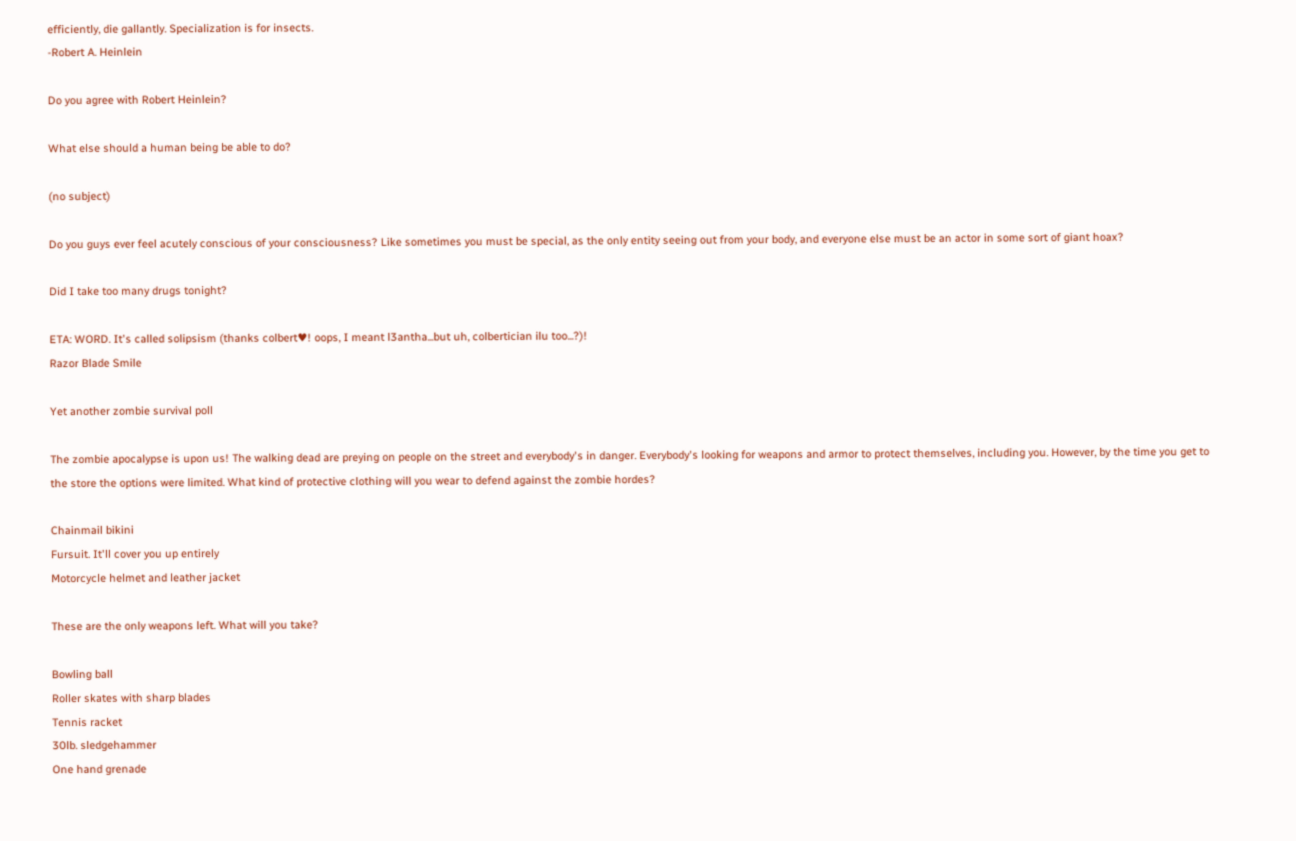efficiently, die gallantly. Specialization is for insects.
-Robert A. Heinlein

Do you agree with Robert Heinlein?

What else should a human being be able to do?

(no subject)

Do you guys ever feel acutely conscious of your consciousness? Like sometimes you must be special, as the only entity seeing out from your body, and everyone else must be an actor in some sort of giant hoax?

Did I take too many drugs tonight?

ETA: WORD. It's called solipsism (thanks colbert♥! oops, I meant l3antha...but uh, colbertician ilu too...?)!
Razor Blade Smile

Yet another zombie survival poll

The zombie apocalypse is upon us! The walking dead are preying on people on the street and everybody's in danger. Everybody's looking for weapons and armor to protect themselves, including you. However, by the time you get to the store the options were limited. What kind of protective clothing will you wear to defend against the zombie hordes?

Chainmail bikini
Fursuit. It'll cover you up entirely
Motorcycle helmet and leather jacket

These are the only weapons left. What will you take?

Bowling ball
Roller skates with sharp blades
Tennis racket
30lb. sledgehammer
One hand grenade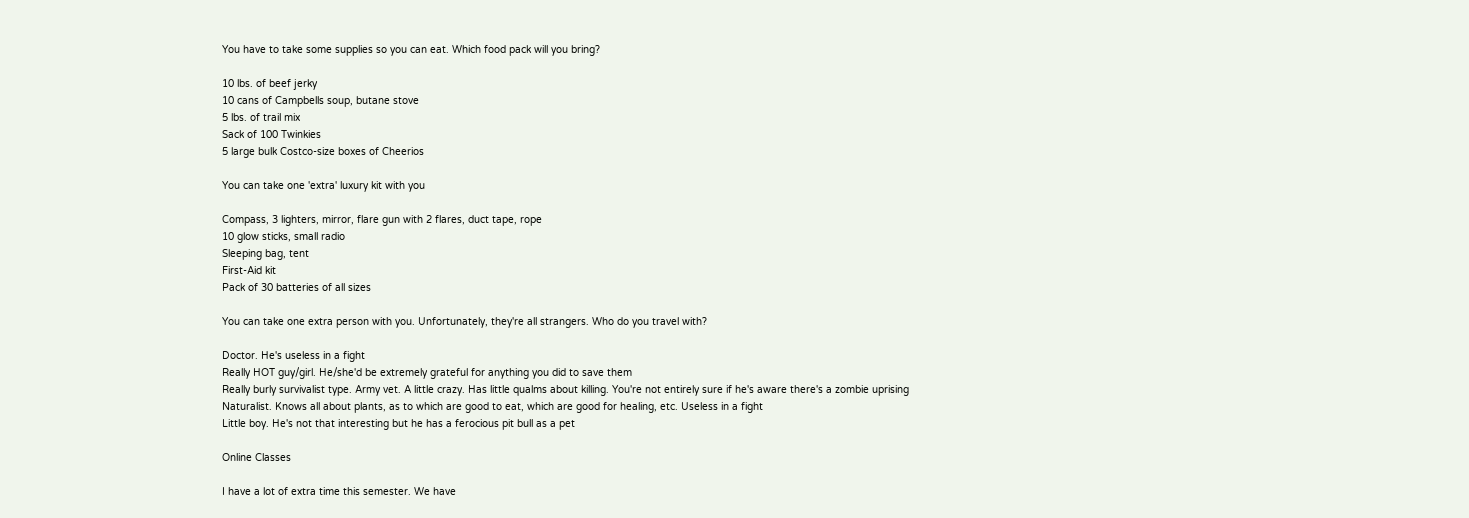You have to take some supplies so you can eat. Which food pack will you bring?

10 lbs. of beef jerky
10 cans of Campbells soup, butane stove
5 lbs. of trail mix
Sack of 100 Twinkies
5 large bulk Costco-size boxes of Cheerios

You can take one 'extra' luxury kit with you

Compass, 3 lighters, mirror, flare gun with 2 flares, duct tape, rope
10 glow sticks, small radio
Sleeping bag, tent
First-Aid kit
Pack of 30 batteries of all sizes

You can take one extra person with you. Unfortunately, they're all strangers. Who do you travel with?

Doctor. He's useless in a fight
Really HOT guy/girl. He/she'd be extremely grateful for anything you did to save them
Really burly survivalist type. Army vet. A little crazy. Has little qualms about killing. You're not entirely sure if he's aware there's a zombie uprising
Naturalist. Knows all about plants, as to which are good to eat, which are good for healing, etc. Useless in a fight
Little boy. He's not that interesting but he has a ferocious pit bull as a pet

Online Classes

I have a lot of extra time this semester. We have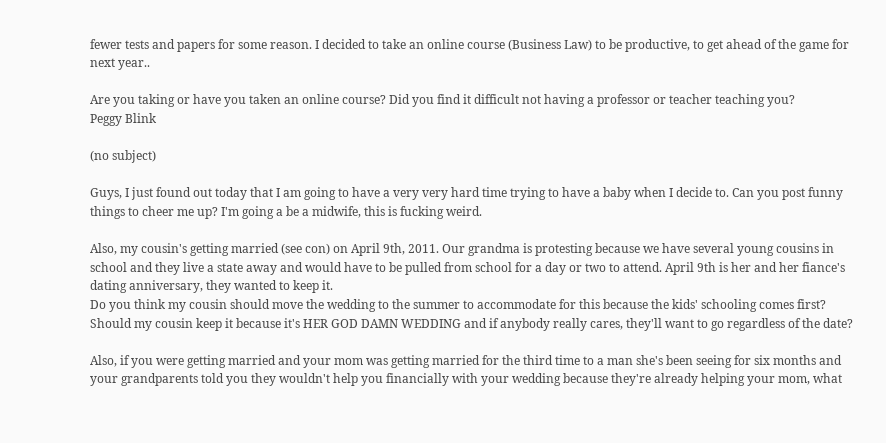fewer tests and papers for some reason. I decided to take an online course (Business Law) to be productive, to get ahead of the game for next year..

Are you taking or have you taken an online course? Did you find it difficult not having a professor or teacher teaching you?
Peggy Blink

(no subject)

Guys, I just found out today that I am going to have a very very hard time trying to have a baby when I decide to. Can you post funny things to cheer me up? I'm going a be a midwife, this is fucking weird.

Also, my cousin's getting married (see con) on April 9th, 2011. Our grandma is protesting because we have several young cousins in school and they live a state away and would have to be pulled from school for a day or two to attend. April 9th is her and her fiance's dating anniversary, they wanted to keep it.
Do you think my cousin should move the wedding to the summer to accommodate for this because the kids' schooling comes first?
Should my cousin keep it because it's HER GOD DAMN WEDDING and if anybody really cares, they'll want to go regardless of the date?

Also, if you were getting married and your mom was getting married for the third time to a man she's been seeing for six months and your grandparents told you they wouldn't help you financially with your wedding because they're already helping your mom, what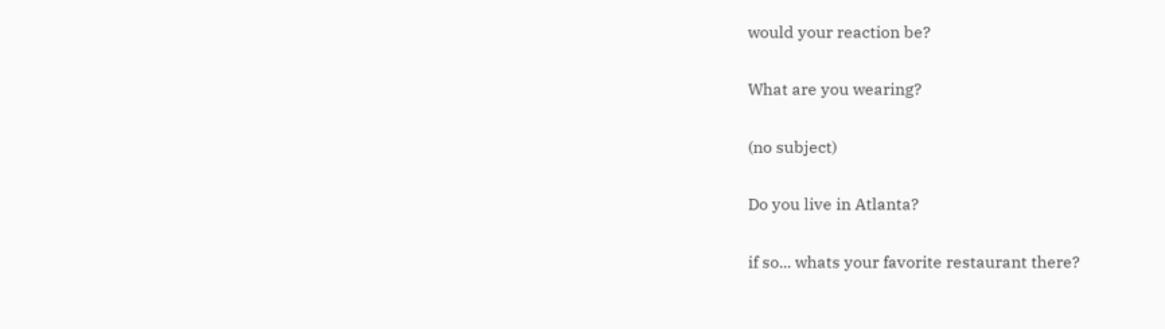would your reaction be?

What are you wearing?

(no subject)

Do you live in Atlanta?

if so... whats your favorite restaurant there?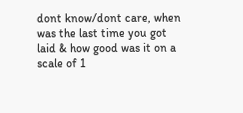dont know/dont care, when was the last time you got laid & how good was it on a scale of 1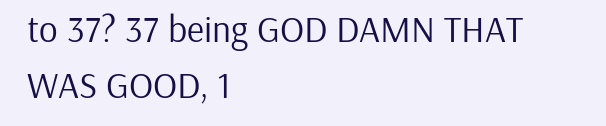to 37? 37 being GOD DAMN THAT WAS GOOD, 1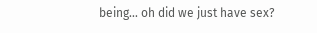being... oh did we just have sex?